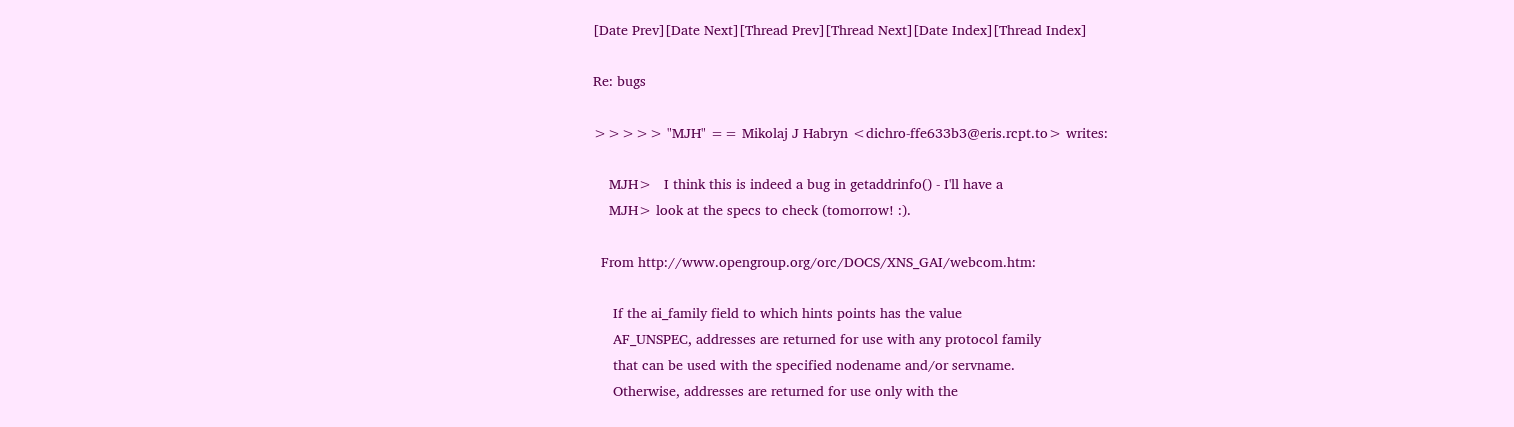[Date Prev][Date Next][Thread Prev][Thread Next][Date Index][Thread Index]

Re: bugs

>>>>> "MJH" == Mikolaj J Habryn <dichro-ffe633b3@eris.rcpt.to> writes:

    MJH>   I think this is indeed a bug in getaddrinfo() - I'll have a
    MJH> look at the specs to check (tomorrow! :).

  From http://www.opengroup.org/orc/DOCS/XNS_GAI/webcom.htm:

     If the ai_family field to which hints points has the value
     AF_UNSPEC, addresses are returned for use with any protocol family
     that can be used with the specified nodename and/or servname.
     Otherwise, addresses are returned for use only with the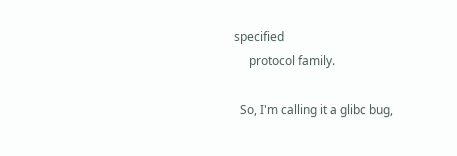specified
     protocol family.

  So, I'm calling it a glibc bug,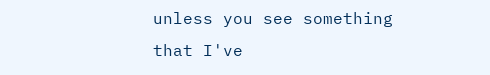unless you see something that I've